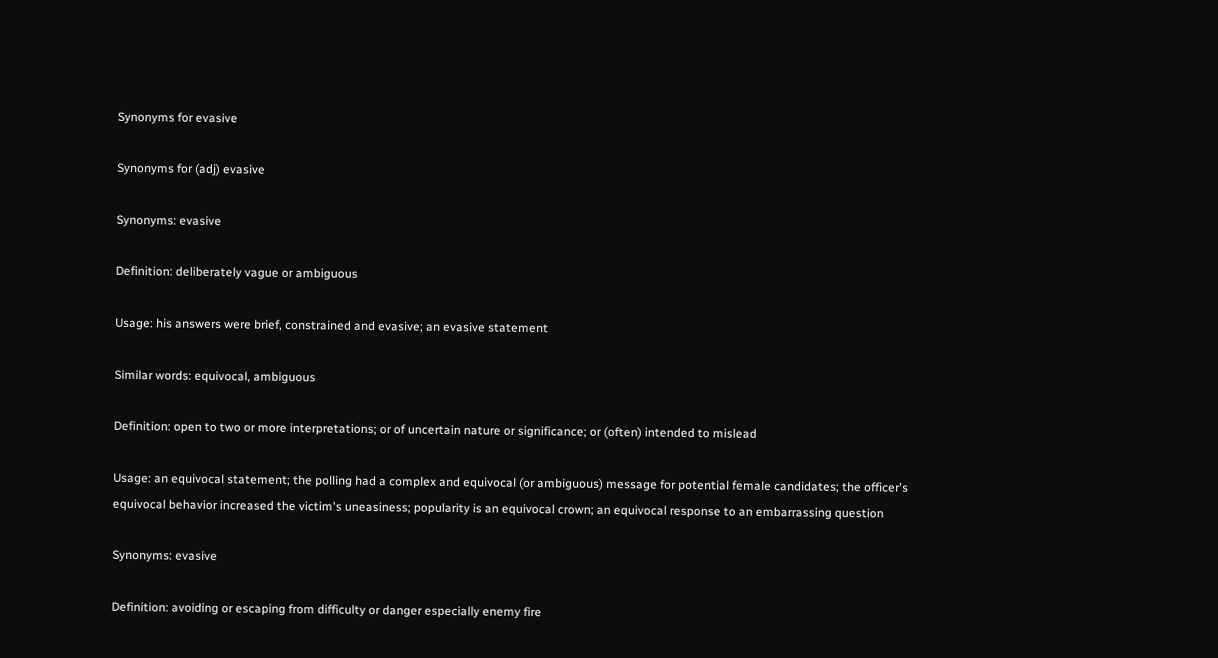Synonyms for evasive

Synonyms for (adj) evasive

Synonyms: evasive

Definition: deliberately vague or ambiguous

Usage: his answers were brief, constrained and evasive; an evasive statement

Similar words: equivocal, ambiguous

Definition: open to two or more interpretations; or of uncertain nature or significance; or (often) intended to mislead

Usage: an equivocal statement; the polling had a complex and equivocal (or ambiguous) message for potential female candidates; the officer's equivocal behavior increased the victim's uneasiness; popularity is an equivocal crown; an equivocal response to an embarrassing question

Synonyms: evasive

Definition: avoiding or escaping from difficulty or danger especially enemy fire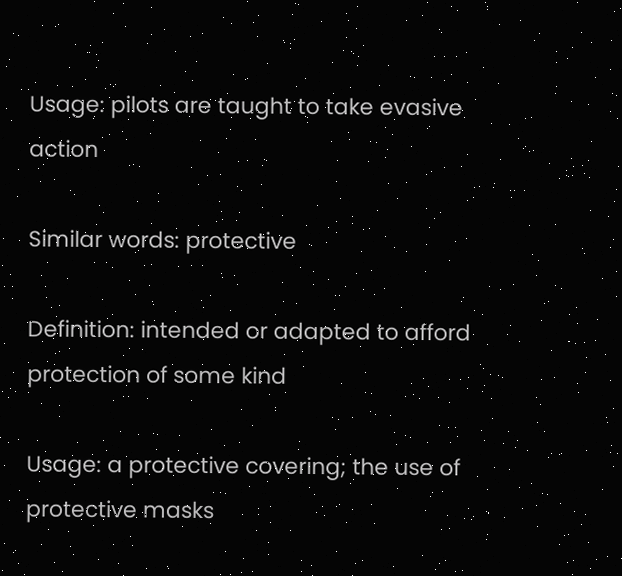Usage: pilots are taught to take evasive action

Similar words: protective

Definition: intended or adapted to afford protection of some kind

Usage: a protective covering; the use of protective masks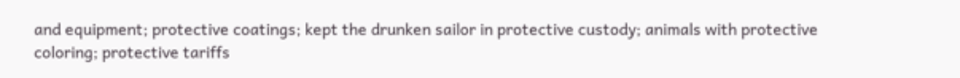and equipment; protective coatings; kept the drunken sailor in protective custody; animals with protective coloring; protective tariffs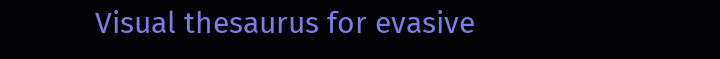Visual thesaurus for evasive